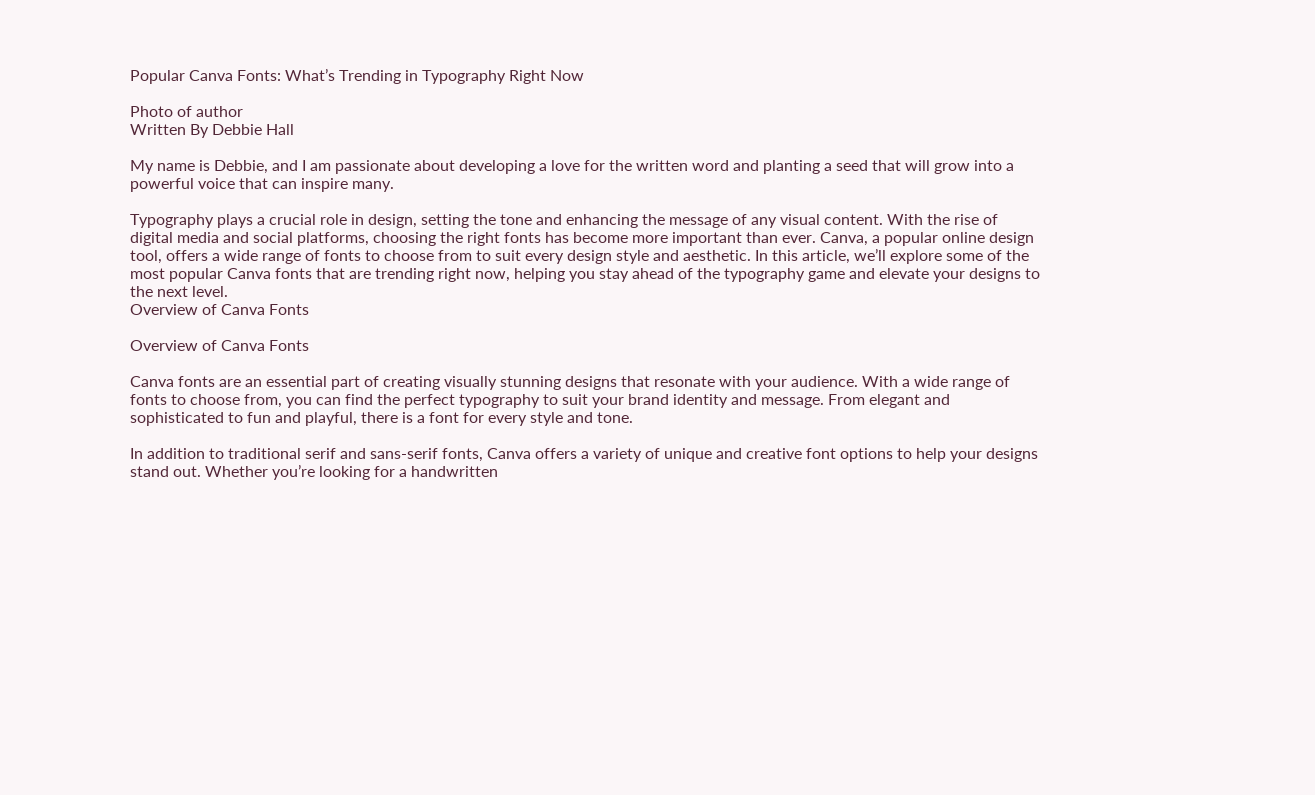Popular Canva Fonts: What’s Trending in Typography Right Now

Photo of author
Written By Debbie Hall

My name is Debbie, and I am passionate about developing a love for the written word and planting a seed that will grow into a powerful voice that can inspire many.

Typography plays a crucial role in design, setting the tone and enhancing the message of any visual content. With the rise of digital media and social platforms, choosing the right fonts has become more important than ever. Canva, a popular online design tool, offers a wide range of fonts to choose from to suit every design style and aesthetic. In this article, we’ll explore some of the most popular Canva fonts that are trending right now, helping you stay ahead of the typography game and elevate your designs to the next level.
Overview of Canva Fonts

Overview of Canva Fonts

Canva fonts are an essential part of creating visually stunning designs that resonate with your audience. With a wide range of fonts to choose from, you can find the perfect typography to suit your brand identity and message. From elegant and sophisticated to fun and playful, there is a font for every style and tone.

In addition to traditional serif and sans-serif fonts, Canva offers a variety of unique and creative font options to help your designs stand out. Whether you’re looking for a handwritten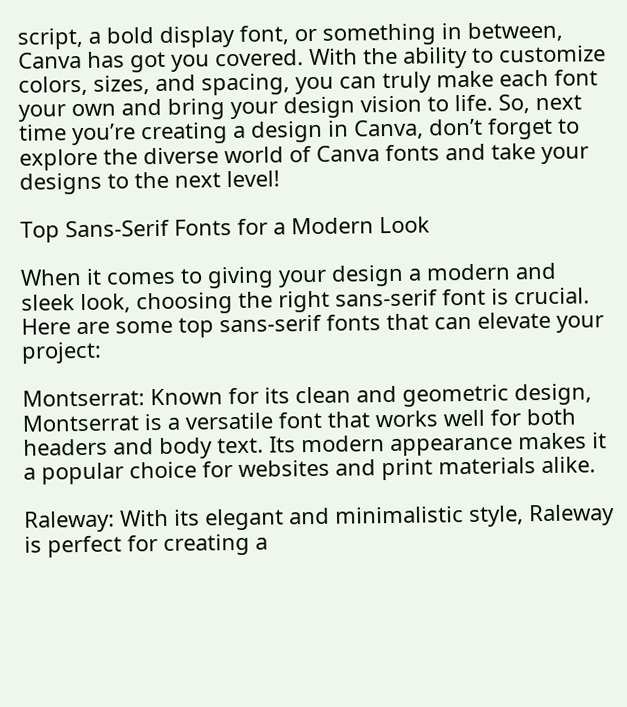script, a bold display font, or something in between, Canva has got you covered. With the ability to customize colors, sizes, and spacing, you can truly make each font your own and bring your design vision to life. So, next time you’re creating a design in Canva, don’t forget to explore the diverse world of Canva fonts and take your designs to the next level!

Top Sans-Serif Fonts for a Modern Look

When it comes to giving your design a modern and sleek look, choosing the right sans-serif font is crucial. Here are some top sans-serif fonts that can elevate your project:

Montserrat: Known for its clean and geometric design, Montserrat is a versatile font that works well for both headers and body text. Its modern appearance makes it a popular choice for websites and print materials alike.

Raleway: With its elegant and minimalistic style, Raleway is perfect for creating a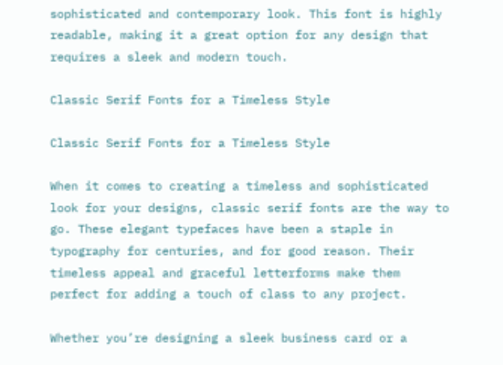sophisticated and contemporary look. This font is highly readable, making it a great option for any design that requires a sleek and modern touch.

Classic Serif Fonts for a Timeless Style

Classic Serif Fonts for a Timeless Style

When it comes to creating a timeless and sophisticated look for your designs, classic serif fonts are the way to go. These elegant typefaces have been a staple in typography for centuries, and for good reason. Their timeless appeal and graceful letterforms make them perfect for adding a touch of class to any project.

Whether you’re designing a sleek business card or a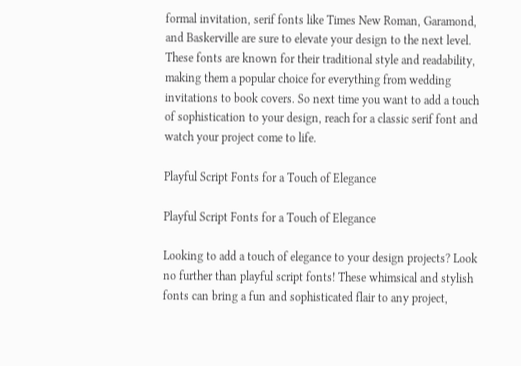formal invitation, serif fonts like Times New Roman, Garamond, and Baskerville are sure to elevate your design to the next level. These fonts are known for their traditional style and readability, making them a popular choice for everything from wedding invitations to book covers. So next time you want to add a touch of sophistication to your design, reach for a classic serif font and watch your project come to life.

Playful Script Fonts for a Touch of Elegance

Playful Script Fonts for a Touch of Elegance

Looking to add a touch of elegance to your design projects? Look no further than playful script fonts! These whimsical and stylish fonts can bring a fun and sophisticated flair to any project,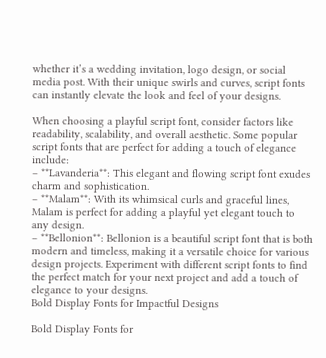whether it’s a wedding invitation, logo design, or social media post. With their unique swirls and curves, script fonts can instantly elevate the look and feel of your designs.

When choosing a playful script font, consider factors like readability, scalability, and overall aesthetic. Some popular script fonts that are perfect for adding a touch of elegance include:
– **Lavanderia**: This elegant and flowing script font exudes charm and sophistication.
– **Malam**: With its whimsical curls and graceful lines, Malam is perfect for adding a playful yet elegant touch to any design.
– **Bellonion**: Bellonion is a beautiful script font that is both modern and timeless, making it a versatile choice for various design projects. Experiment with different script fonts to find the perfect match for your next project and add a touch of elegance to your designs.
Bold Display Fonts for Impactful Designs

Bold Display Fonts for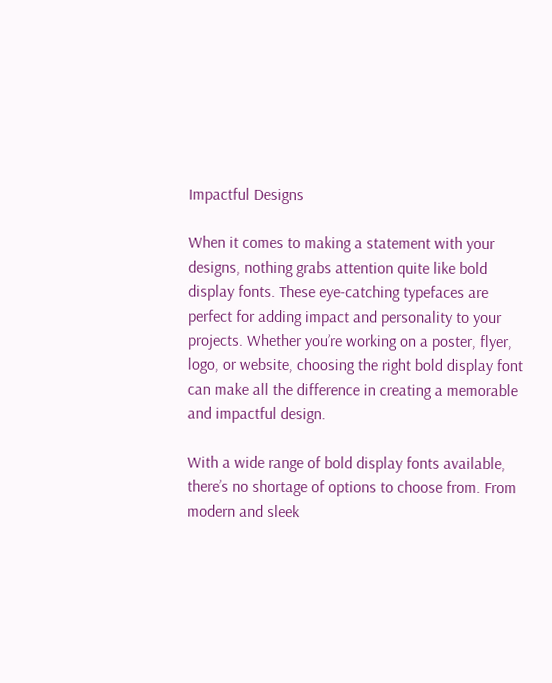Impactful Designs

When it comes to making a statement with your designs, nothing grabs attention quite like bold display fonts. These eye-catching typefaces are perfect for adding impact and personality to your projects. Whether you’re working on a poster, flyer, logo, or website, choosing the right bold display font can make all the difference in creating a memorable and impactful design.

With a wide range of bold display fonts available, there’s no shortage of options to choose from. From modern and sleek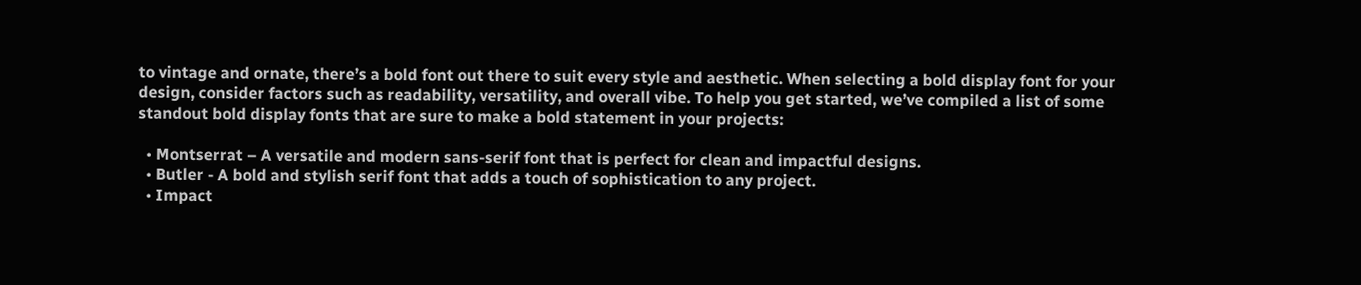to vintage and ornate, there’s a bold font out there to suit every style and aesthetic. When selecting a bold display font for your design, consider factors such as readability, versatility, and overall vibe. To help you get started, we’ve compiled a list of some standout bold display fonts that are sure to make a bold statement in your projects:

  • Montserrat – A versatile and modern sans-serif font that is perfect for clean and impactful designs.
  • Butler - A bold and stylish serif font that adds a touch of sophistication to any project.
  • Impact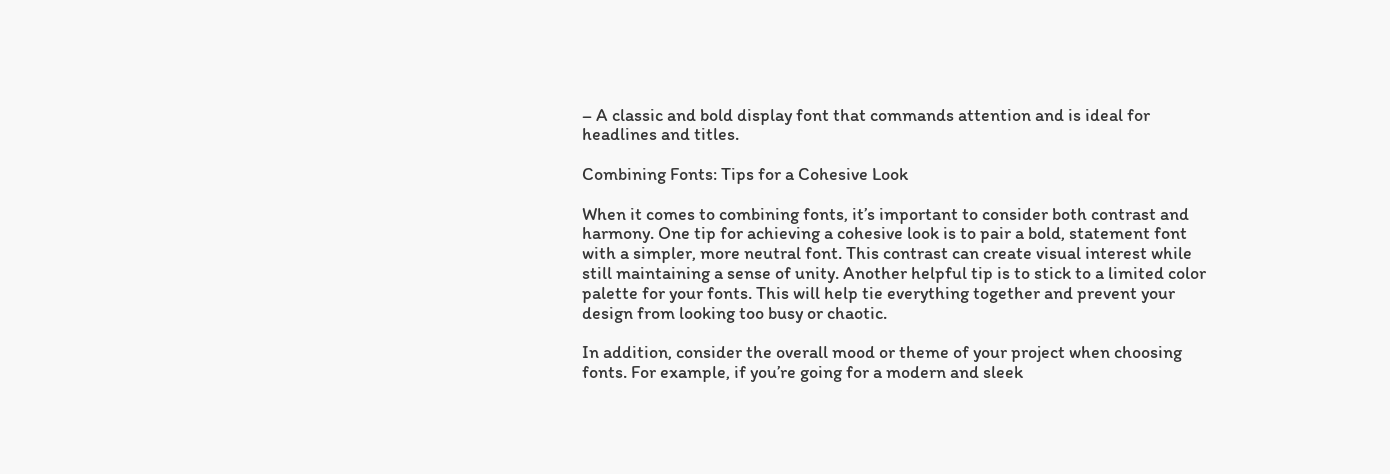– A classic and bold display font that commands attention and is ideal for headlines and titles.

Combining Fonts: Tips for a Cohesive Look

When it comes to combining fonts, it’s important to consider both contrast and harmony. One tip for achieving a cohesive look is to pair a bold, statement font with a simpler, more neutral font. This contrast can create visual interest while still maintaining a sense of unity. Another helpful tip is to stick to a limited color palette for your fonts. This will help tie everything together and prevent your design from looking too busy or chaotic.

In addition, consider the overall mood or theme of your project when choosing fonts. For example, if you’re going for a modern and sleek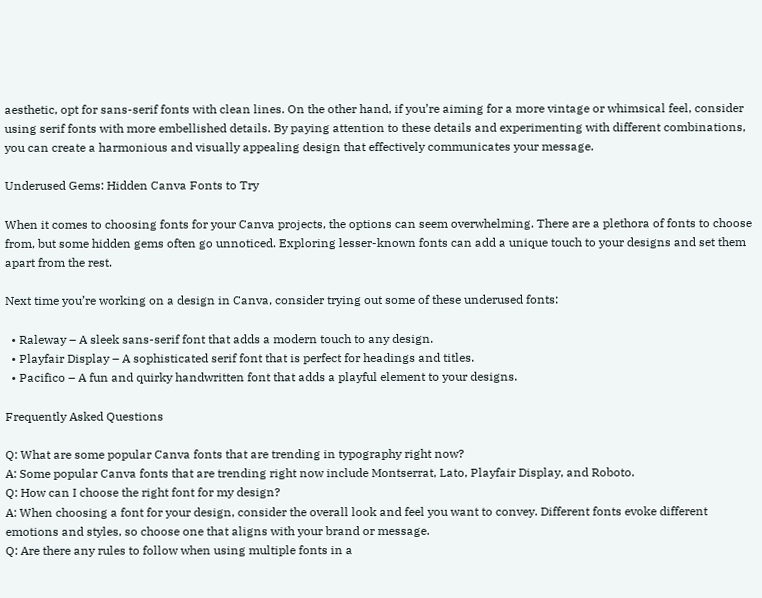aesthetic, opt for sans-serif fonts with clean lines. On the other hand, if you’re aiming for a more vintage or whimsical feel, consider using serif fonts with more embellished details. By paying attention to these details and experimenting with different combinations, you can create a harmonious and visually appealing design that effectively communicates your message.

Underused Gems: Hidden Canva Fonts to Try

When it comes to choosing fonts for your Canva projects, the options can seem overwhelming. There are a plethora of fonts to choose from, but some hidden gems often go unnoticed. Exploring lesser-known fonts can add a unique touch to your designs and set them apart from the rest.

Next time you’re working on a design in Canva, consider trying out some of these underused fonts:

  • Raleway – A sleek sans-serif font that adds a modern touch to any design.
  • Playfair Display – A sophisticated serif font that is perfect for headings and titles.
  • Pacifico – A fun and quirky handwritten font that adds a playful element to your designs.

Frequently Asked Questions

Q: What are some popular Canva fonts that are trending in typography right now?
A: Some popular Canva fonts that are trending right now include Montserrat, Lato, Playfair Display, and Roboto.
Q: How can I choose the right font for my design?
A: When choosing a font for your design, consider the overall look and feel you want to convey. Different fonts evoke different emotions and styles, so choose one that aligns with your brand or message.
Q: Are there any rules to follow when using multiple fonts in a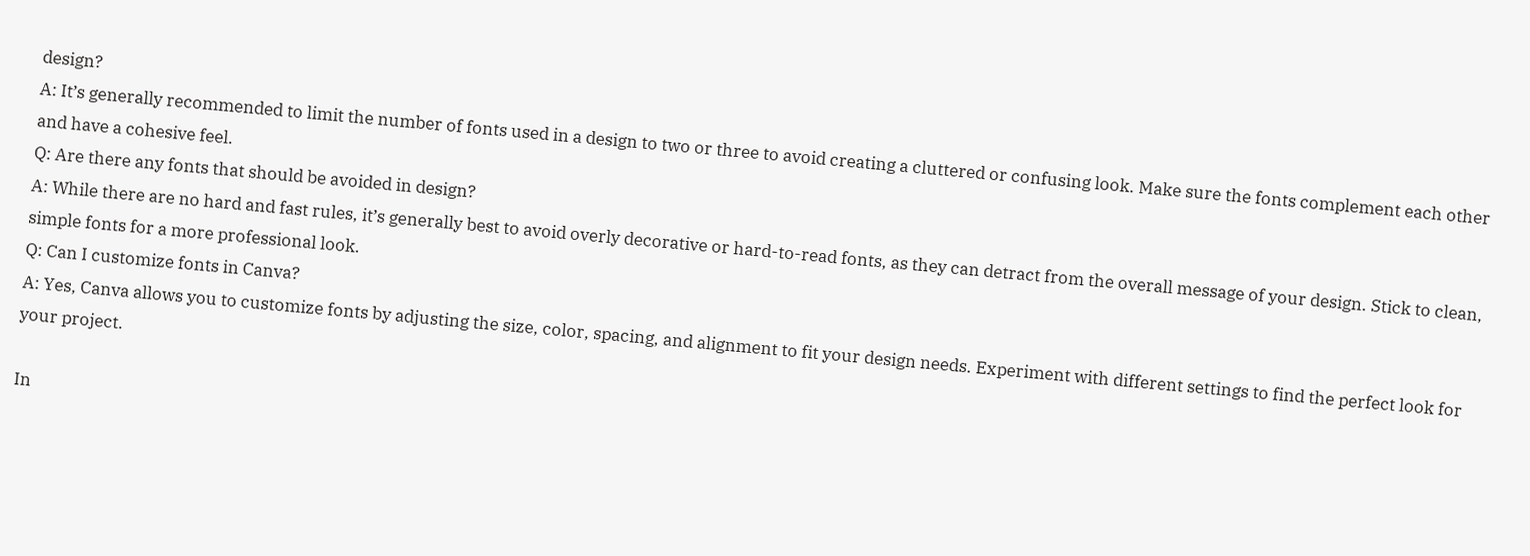design?
A: It’s generally recommended to limit the number of fonts used in a design to two or three to avoid creating a cluttered or confusing look. Make sure the fonts complement each other and have a cohesive feel.
Q: Are there any fonts that should be avoided in design?
A: While there are no hard and fast rules, it’s generally best to avoid overly decorative or hard-to-read fonts, as they can detract from the overall message of your design. Stick to clean, simple fonts for a more professional look.
Q: Can I customize fonts in Canva?
A: Yes, Canva allows you to customize fonts by adjusting the size, color, spacing, and alignment to fit your design needs. Experiment with different settings to find the perfect look for your project.

In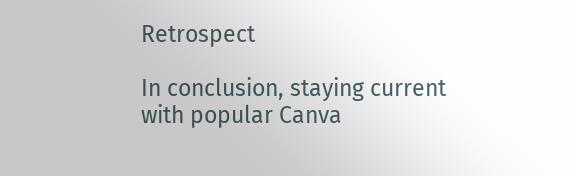Retrospect

In conclusion, staying current with popular Canva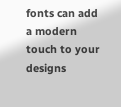fonts can add a modern touch to your designs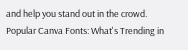and help you stand out in the crowd.
Popular Canva Fonts: What's Trending in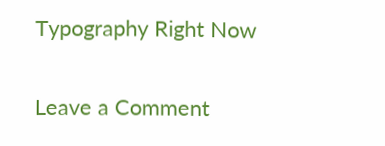Typography Right Now

Leave a Comment